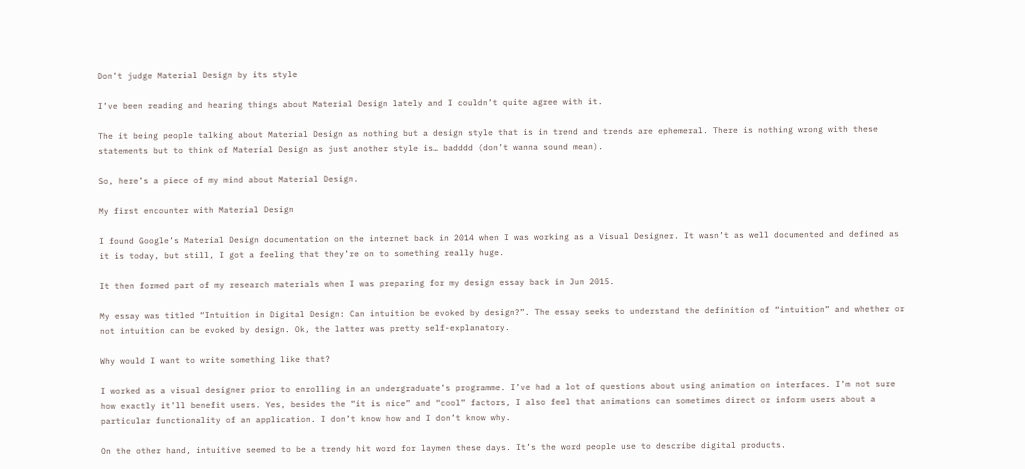Don’t judge Material Design by its style

I’ve been reading and hearing things about Material Design lately and I couldn’t quite agree with it.

The it being people talking about Material Design as nothing but a design style that is in trend and trends are ephemeral. There is nothing wrong with these statements but to think of Material Design as just another style is… badddd (don’t wanna sound mean).

So, here’s a piece of my mind about Material Design.

My first encounter with Material Design

I found Google’s Material Design documentation on the internet back in 2014 when I was working as a Visual Designer. It wasn’t as well documented and defined as it is today, but still, I got a feeling that they’re on to something really huge.

It then formed part of my research materials when I was preparing for my design essay back in Jun 2015.

My essay was titled “Intuition in Digital Design: Can intuition be evoked by design?”. The essay seeks to understand the definition of “intuition” and whether or not intuition can be evoked by design. Ok, the latter was pretty self-explanatory.

Why would I want to write something like that?

I worked as a visual designer prior to enrolling in an undergraduate’s programme. I’ve had a lot of questions about using animation on interfaces. I’m not sure how exactly it’ll benefit users. Yes, besides the “it is nice” and “cool” factors, I also feel that animations can sometimes direct or inform users about a particular functionality of an application. I don’t know how and I don’t know why.

On the other hand, intuitive seemed to be a trendy hit word for laymen these days. It’s the word people use to describe digital products.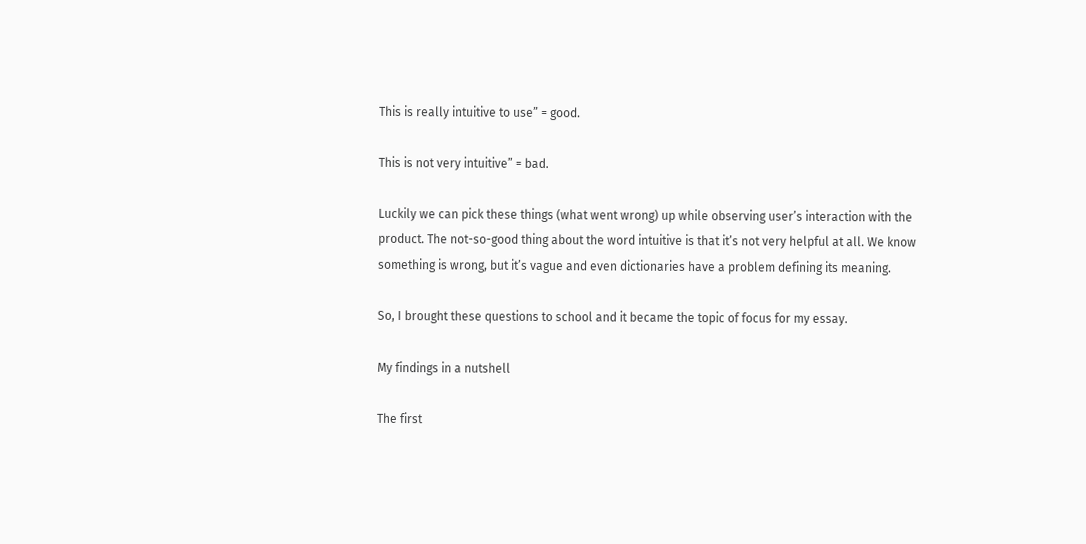This is really intuitive to use” = good.

This is not very intuitive” = bad.

Luckily we can pick these things (what went wrong) up while observing user’s interaction with the product. The not-so-good thing about the word intuitive is that it’s not very helpful at all. We know something is wrong, but it’s vague and even dictionaries have a problem defining its meaning.

So, I brought these questions to school and it became the topic of focus for my essay.

My findings in a nutshell

The first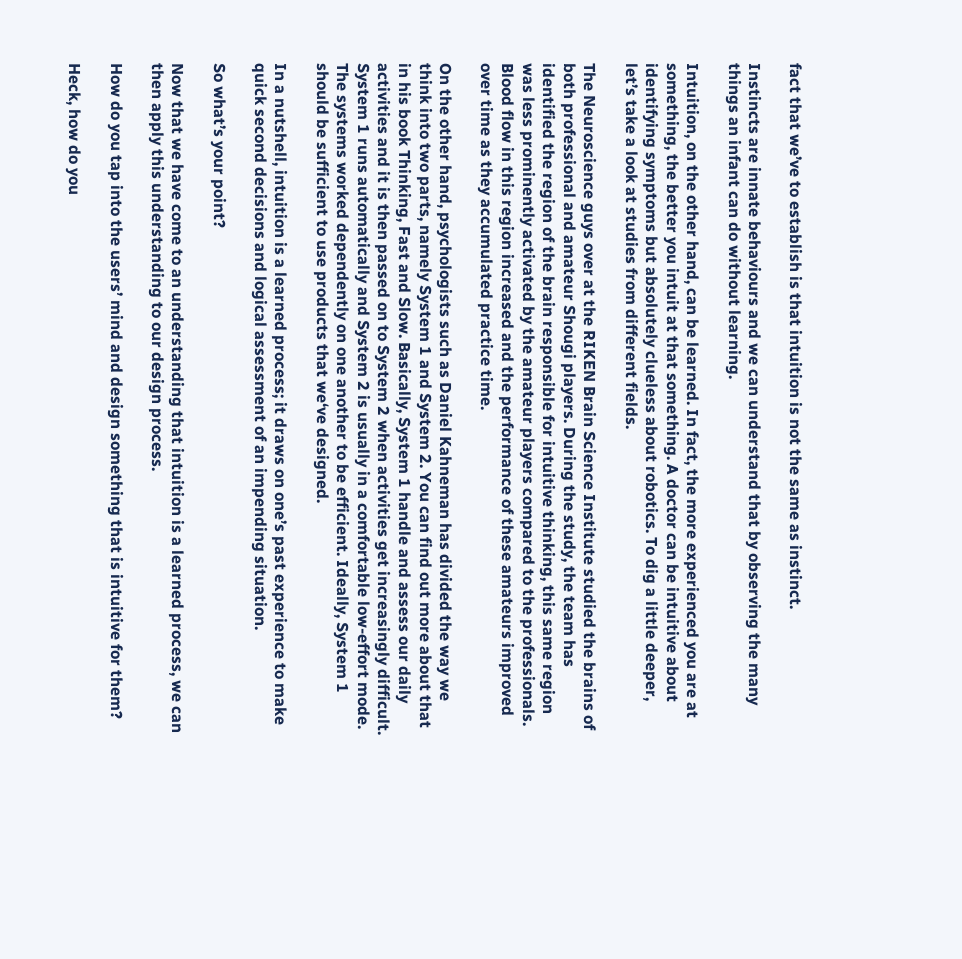fact that we’ve to establish is that intuition is not the same as instinct.

Instincts are innate behaviours and we can understand that by observing the many things an infant can do without learning.

Intuition, on the other hand, can be learned. In fact, the more experienced you are at something, the better you intuit at that something. A doctor can be intuitive about identifying symptoms but absolutely clueless about robotics. To dig a little deeper, let’s take a look at studies from different fields.

The Neuroscience guys over at the RIKEN Brain Science Institute studied the brains of both professional and amateur Shougi players. During the study, the team has identified the region of the brain responsible for intuitive thinking, this same region was less prominently activated by the amateur players compared to the professionals. Blood flow in this region increased and the performance of these amateurs improved over time as they accumulated practice time.

On the other hand, psychologists such as Daniel Kahneman has divided the way we think into two parts, namely System 1 and System 2. You can find out more about that in his book Thinking, Fast and Slow. Basically, System 1 handle and assess our daily activities and it is then passed on to System 2 when activities get increasingly difficult. System 1 runs automatically and System 2 is usually in a comfortable low-effort mode. The systems worked dependently on one another to be efficient. Ideally, System 1 should be sufficient to use products that we‘ve designed.

In a nutshell, intuition is a learned process; it draws on one’s past experience to make quick second decisions and logical assessment of an impending situation.

So what’s your point?

Now that we have come to an understanding that intuition is a learned process, we can then apply this understanding to our design process.

How do you tap into the users’ mind and design something that is intuitive for them?

Heck, how do you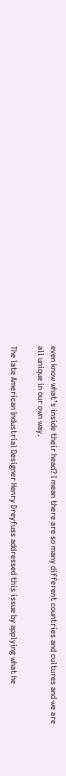even know what’s inside their head? I mean there are so many different countries and cultures and we are all unique in our own way.

The late American Industrial Designer Henry Dreyfuss addressed this issue by applying what he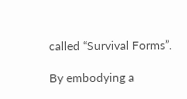called “Survival Forms”.

By embodying a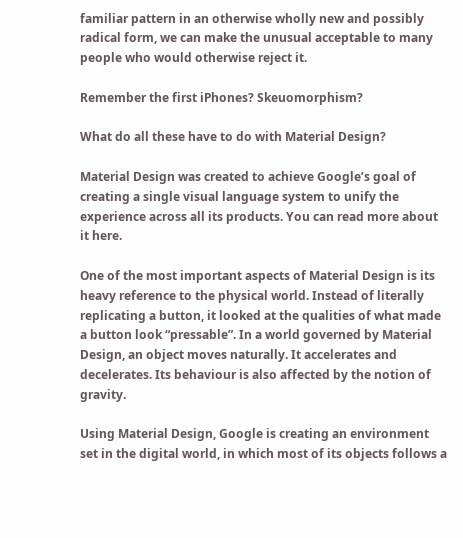familiar pattern in an otherwise wholly new and possibly radical form, we can make the unusual acceptable to many people who would otherwise reject it.

Remember the first iPhones? Skeuomorphism?

What do all these have to do with Material Design?

Material Design was created to achieve Google’s goal of creating a single visual language system to unify the experience across all its products. You can read more about it here.

One of the most important aspects of Material Design is its heavy reference to the physical world. Instead of literally replicating a button, it looked at the qualities of what made a button look “pressable”. In a world governed by Material Design, an object moves naturally. It accelerates and decelerates. Its behaviour is also affected by the notion of gravity.

Using Material Design, Google is creating an environment set in the digital world, in which most of its objects follows a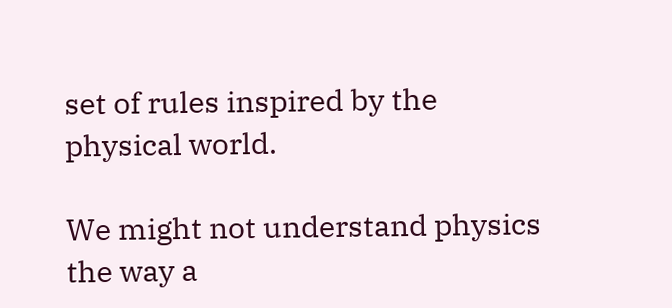set of rules inspired by the physical world.

We might not understand physics the way a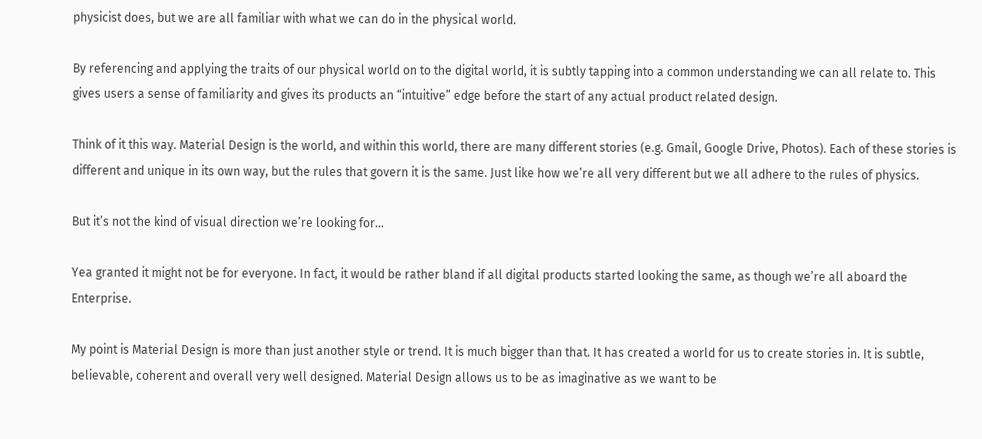physicist does, but we are all familiar with what we can do in the physical world.

By referencing and applying the traits of our physical world on to the digital world, it is subtly tapping into a common understanding we can all relate to. This gives users a sense of familiarity and gives its products an “intuitive” edge before the start of any actual product related design.

Think of it this way. Material Design is the world, and within this world, there are many different stories (e.g. Gmail, Google Drive, Photos). Each of these stories is different and unique in its own way, but the rules that govern it is the same. Just like how we’re all very different but we all adhere to the rules of physics.

But it’s not the kind of visual direction we’re looking for…

Yea granted it might not be for everyone. In fact, it would be rather bland if all digital products started looking the same, as though we’re all aboard the Enterprise.

My point is Material Design is more than just another style or trend. It is much bigger than that. It has created a world for us to create stories in. It is subtle, believable, coherent and overall very well designed. Material Design allows us to be as imaginative as we want to be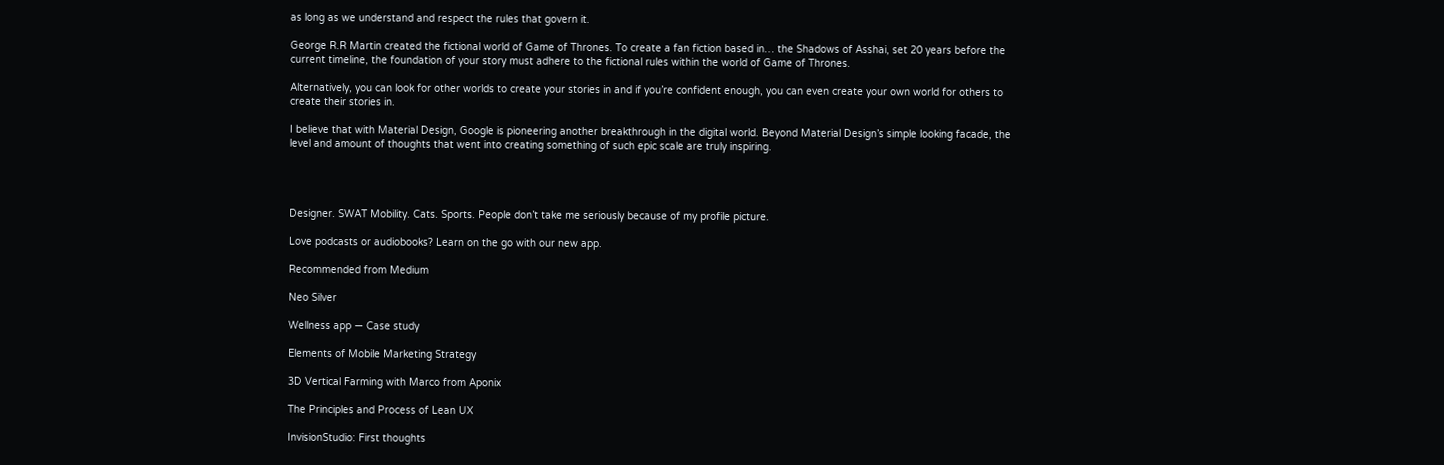as long as we understand and respect the rules that govern it.

George R.R Martin created the fictional world of Game of Thrones. To create a fan fiction based in… the Shadows of Asshai, set 20 years before the current timeline, the foundation of your story must adhere to the fictional rules within the world of Game of Thrones.

Alternatively, you can look for other worlds to create your stories in and if you’re confident enough, you can even create your own world for others to create their stories in.

I believe that with Material Design, Google is pioneering another breakthrough in the digital world. Beyond Material Design’s simple looking facade, the level and amount of thoughts that went into creating something of such epic scale are truly inspiring.




Designer. SWAT Mobility. Cats. Sports. People don’t take me seriously because of my profile picture.

Love podcasts or audiobooks? Learn on the go with our new app.

Recommended from Medium

Neo Silver

Wellness app — Case study

Elements of Mobile Marketing Strategy

3D Vertical Farming with Marco from Aponix

The Principles and Process of Lean UX

InvisionStudio: First thoughts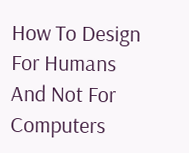How To Design For Humans And Not For Computers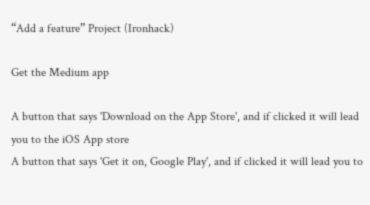“Add a feature” Project (Ironhack)

Get the Medium app

A button that says 'Download on the App Store', and if clicked it will lead you to the iOS App store
A button that says 'Get it on, Google Play', and if clicked it will lead you to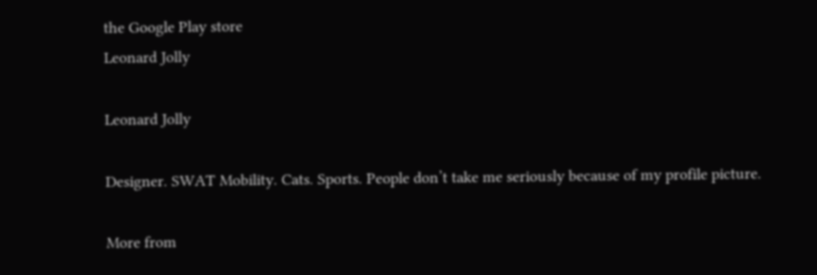the Google Play store
Leonard Jolly

Leonard Jolly

Designer. SWAT Mobility. Cats. Sports. People don’t take me seriously because of my profile picture.

More from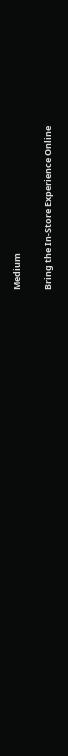Medium

Bring the In-Store Experience Online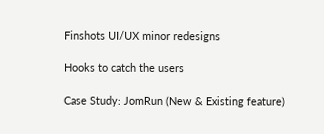Finshots UI/UX minor redesigns

Hooks to catch the users

Case Study: JomRun (New & Existing feature)